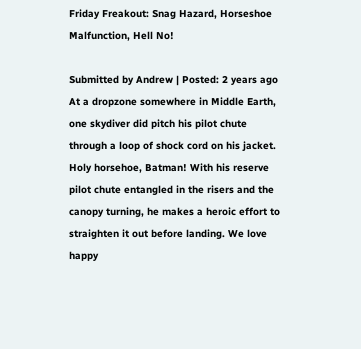Friday Freakout: Snag Hazard, Horseshoe Malfunction, Hell No!

Submitted by Andrew | Posted: 2 years ago
At a dropzone somewhere in Middle Earth, one skydiver did pitch his pilot chute through a loop of shock cord on his jacket. Holy horsehoe, Batman! With his reserve pilot chute entangled in the risers and the canopy turning, he makes a heroic effort to straighten it out before landing. We love happy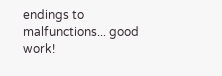endings to malfunctions... good work!